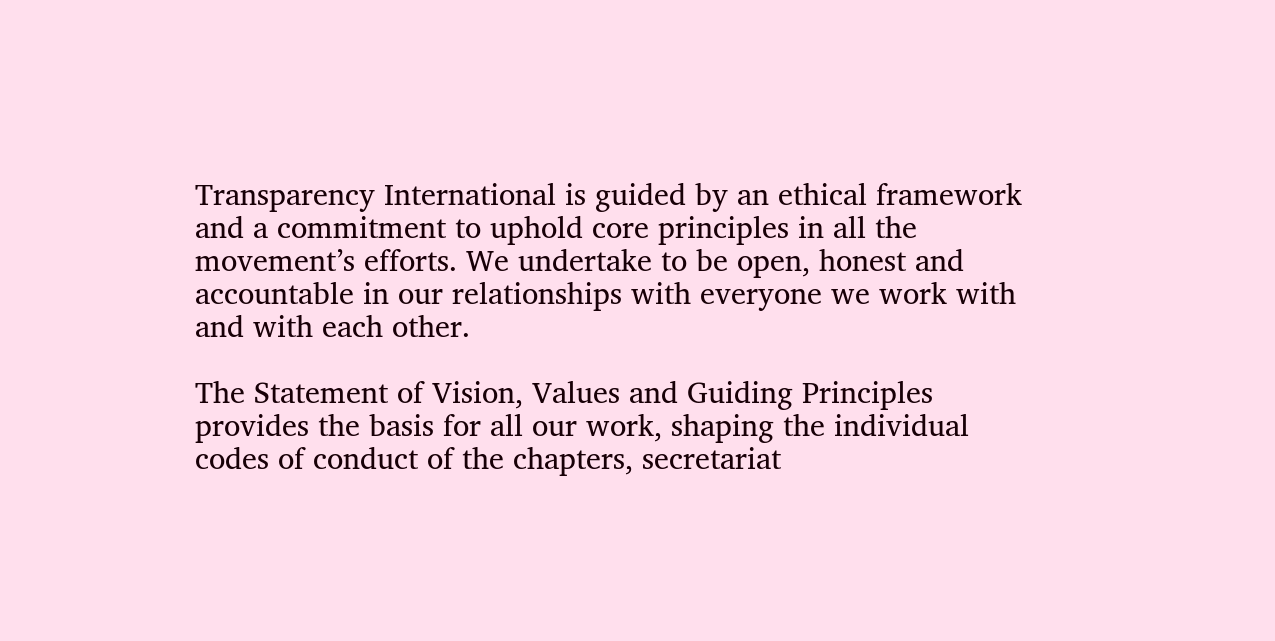Transparency International is guided by an ethical framework and a commitment to uphold core principles in all the movement’s efforts. We undertake to be open, honest and accountable in our relationships with everyone we work with and with each other.

The Statement of Vision, Values and Guiding Principles provides the basis for all our work, shaping the individual codes of conduct of the chapters, secretariat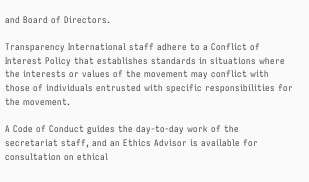and Board of Directors.

Transparency International staff adhere to a Conflict of Interest Policy that establishes standards in situations where the interests or values of the movement may conflict with those of individuals entrusted with specific responsibilities for the movement.

A Code of Conduct guides the day-to-day work of the secretariat staff, and an Ethics Advisor is available for consultation on ethical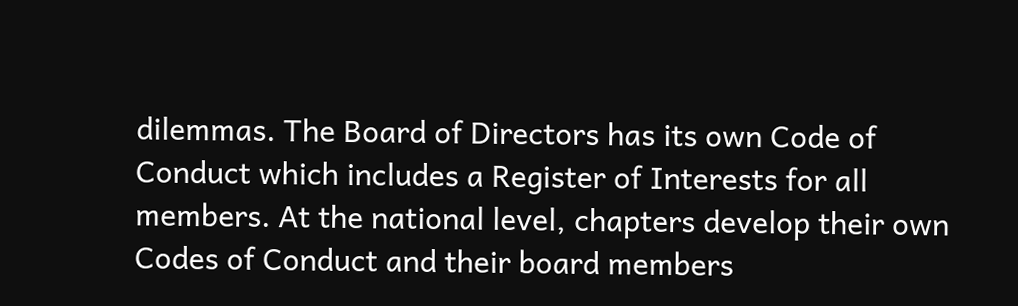dilemmas. The Board of Directors has its own Code of Conduct which includes a Register of Interests for all members. At the national level, chapters develop their own Codes of Conduct and their board members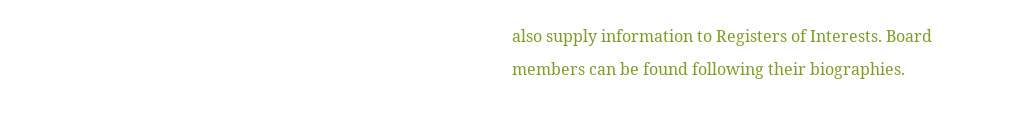also supply information to Registers of Interests. Board members can be found following their biographies.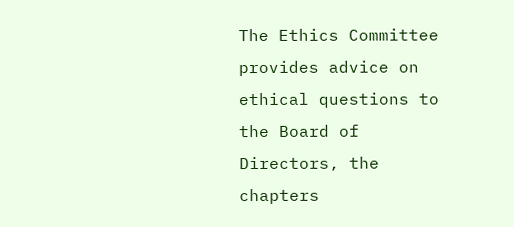The Ethics Committee provides advice on ethical questions to the Board of Directors, the chapters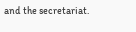and the secretariat.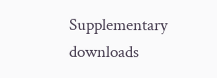Supplementary downloads